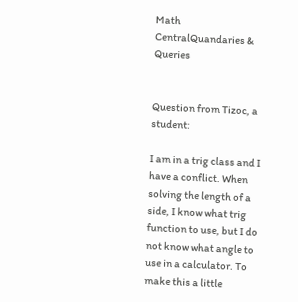Math CentralQuandaries & Queries


Question from Tizoc, a student:

I am in a trig class and I have a conflict. When solving the length of a side, I know what trig function to use, but I do not know what angle to use in a calculator. To make this a little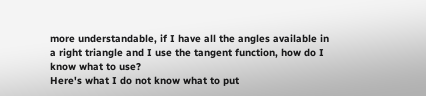more understandable, if I have all the angles available in a right triangle and I use the tangent function, how do I know what to use?
Here's what I do not know what to put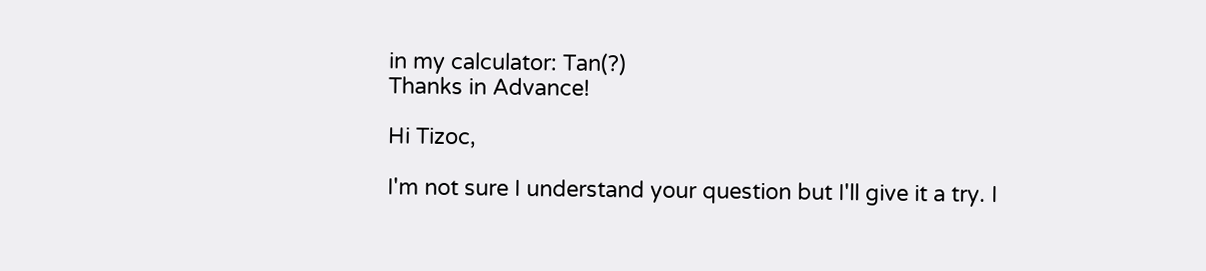in my calculator: Tan(?)
Thanks in Advance!

Hi Tizoc,

I'm not sure I understand your question but I'll give it a try. I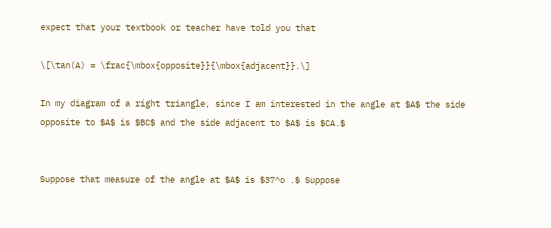expect that your textbook or teacher have told you that

\[\tan(A) = \frac{\mbox{opposite}}{\mbox{adjacent}}.\]

In my diagram of a right triangle, since I am interested in the angle at $A$ the side opposite to $A$ is $BC$ and the side adjacent to $A$ is $CA.$


Suppose that measure of the angle at $A$ is $37^o .$ Suppose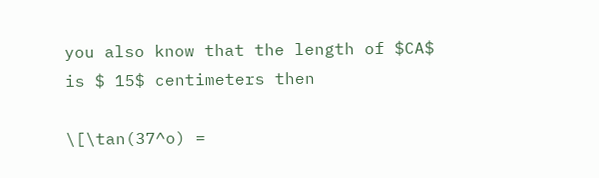you also know that the length of $CA$ is $ 15$ centimeters then

\[\tan(37^o) =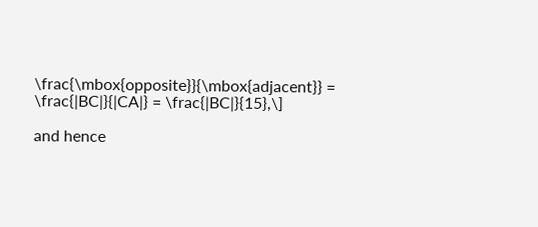\frac{\mbox{opposite}}{\mbox{adjacent}} = \frac{|BC|}{|CA|} = \frac{|BC|}{15},\]

and hence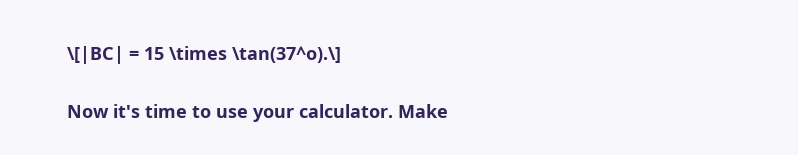\[|BC| = 15 \times \tan(37^o).\]

Now it's time to use your calculator. Make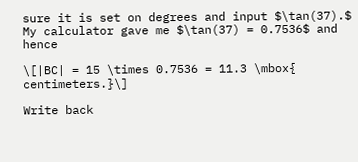sure it is set on degrees and input $\tan(37).$ My calculator gave me $\tan(37) = 0.7536$ and hence

\[|BC| = 15 \times 0.7536 = 11.3 \mbox{ centimeters.}\]

Write back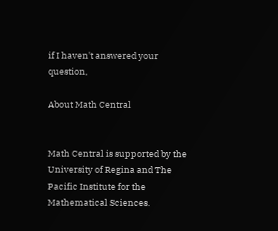if I haven't answered your question,

About Math Central


Math Central is supported by the University of Regina and The Pacific Institute for the Mathematical Sciences.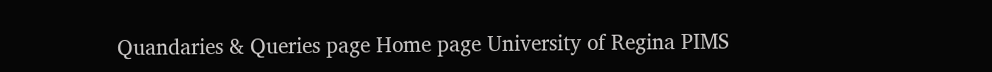Quandaries & Queries page Home page University of Regina PIMS